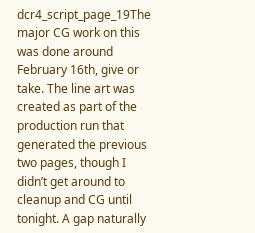dcr4_script_page_19The major CG work on this was done around February 16th, give or take. The line art was created as part of the production run that generated the previous two pages, though I didn’t get around to cleanup and CG until tonight. A gap naturally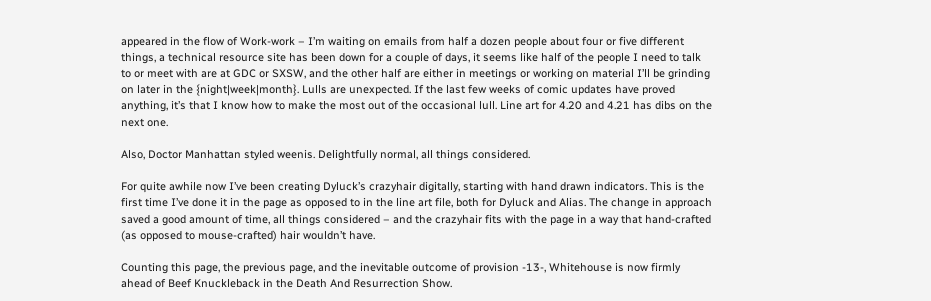appeared in the flow of Work-work – I’m waiting on emails from half a dozen people about four or five different things, a technical resource site has been down for a couple of days, it seems like half of the people I need to talk to or meet with are at GDC or SXSW, and the other half are either in meetings or working on material I’ll be grinding on later in the {night|week|month}. Lulls are unexpected. If the last few weeks of comic updates have proved anything, it’s that I know how to make the most out of the occasional lull. Line art for 4.20 and 4.21 has dibs on the next one.

Also, Doctor Manhattan styled weenis. Delightfully normal, all things considered.

For quite awhile now I’ve been creating Dyluck’s crazyhair digitally, starting with hand drawn indicators. This is the first time I’ve done it in the page as opposed to in the line art file, both for Dyluck and Alias. The change in approach saved a good amount of time, all things considered – and the crazyhair fits with the page in a way that hand-crafted (as opposed to mouse-crafted) hair wouldn’t have.

Counting this page, the previous page, and the inevitable outcome of provision -13-, Whitehouse is now firmly ahead of Beef Knuckleback in the Death And Resurrection Show.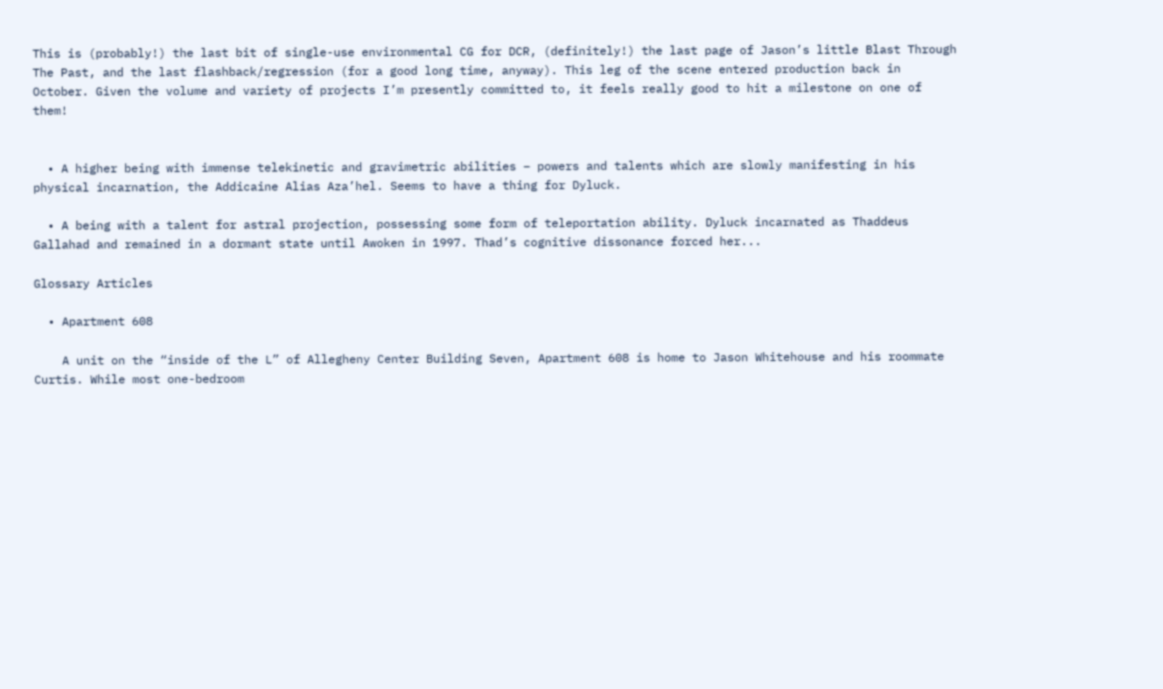This is (probably!) the last bit of single-use environmental CG for DCR, (definitely!) the last page of Jason’s little Blast Through The Past, and the last flashback/regression (for a good long time, anyway). This leg of the scene entered production back in October. Given the volume and variety of projects I’m presently committed to, it feels really good to hit a milestone on one of them!


  • A higher being with immense telekinetic and gravimetric abilities – powers and talents which are slowly manifesting in his physical incarnation, the Addicaine Alias Aza’hel. Seems to have a thing for Dyluck.

  • A being with a talent for astral projection, possessing some form of teleportation ability. Dyluck incarnated as Thaddeus Gallahad and remained in a dormant state until Awoken in 1997. Thad’s cognitive dissonance forced her...

Glossary Articles

  • Apartment 608

    A unit on the “inside of the L” of Allegheny Center Building Seven, Apartment 608 is home to Jason Whitehouse and his roommate Curtis. While most one-bedroom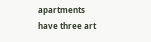apartments have three art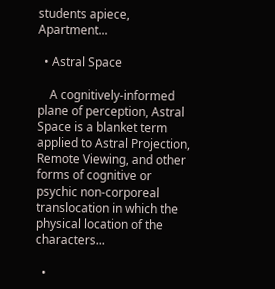students apiece, Apartment...

  • Astral Space

    A cognitively-informed plane of perception, Astral Space is a blanket term applied to Astral Projection, Remote Viewing, and other forms of cognitive or psychic non-corporeal translocation in which the physical location of the characters...

  •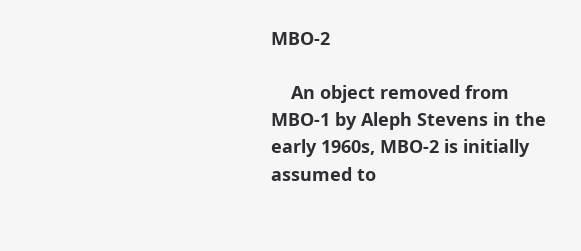MBO-2

    An object removed from MBO-1 by Aleph Stevens in the early 1960s, MBO-2 is initially assumed to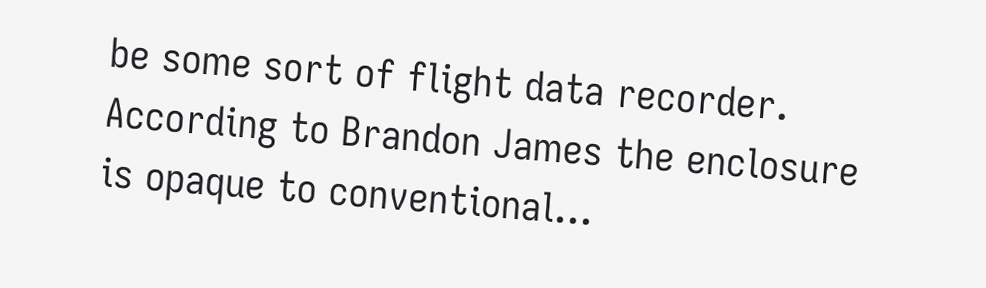be some sort of flight data recorder. According to Brandon James the enclosure is opaque to conventional...